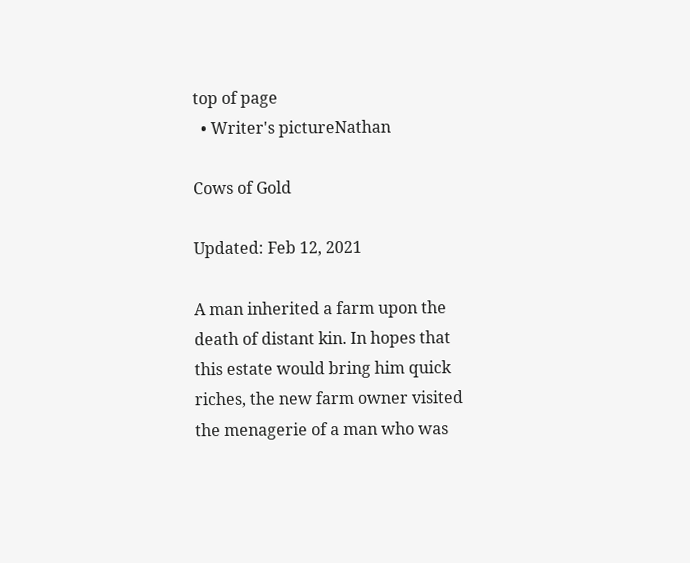top of page
  • Writer's pictureNathan

Cows of Gold

Updated: Feb 12, 2021

A man inherited a farm upon the death of distant kin. In hopes that this estate would bring him quick riches, the new farm owner visited the menagerie of a man who was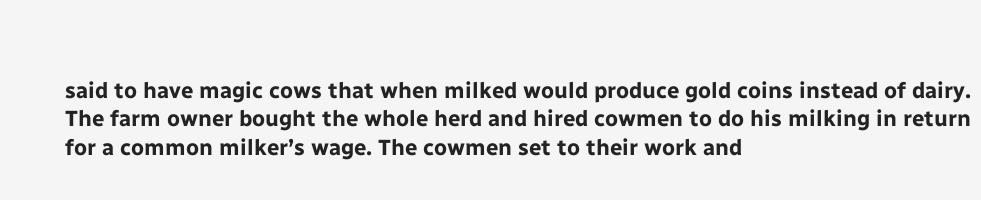said to have magic cows that when milked would produce gold coins instead of dairy. The farm owner bought the whole herd and hired cowmen to do his milking in return for a common milker’s wage. The cowmen set to their work and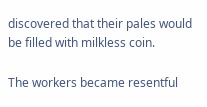discovered that their pales would be filled with milkless coin.

The workers became resentful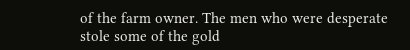of the farm owner. The men who were desperate stole some of the gold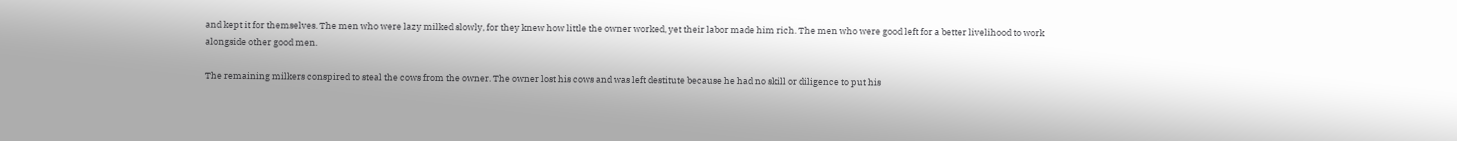and kept it for themselves. The men who were lazy milked slowly, for they knew how little the owner worked, yet their labor made him rich. The men who were good left for a better livelihood to work alongside other good men.

The remaining milkers conspired to steal the cows from the owner. The owner lost his cows and was left destitute because he had no skill or diligence to put his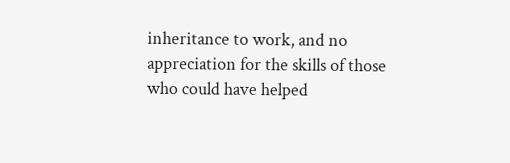inheritance to work, and no appreciation for the skills of those who could have helped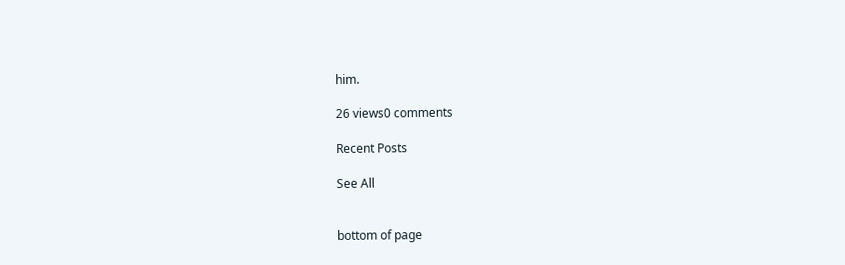him.

26 views0 comments

Recent Posts

See All


bottom of page